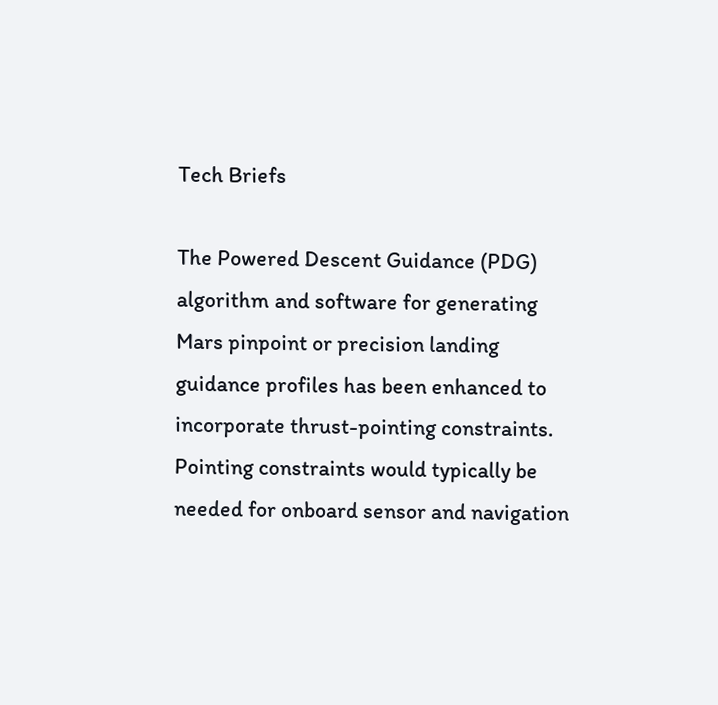Tech Briefs

The Powered Descent Guidance (PDG) algorithm and software for generating Mars pinpoint or precision landing guidance profiles has been enhanced to incorporate thrust-pointing constraints. Pointing constraints would typically be needed for onboard sensor and navigation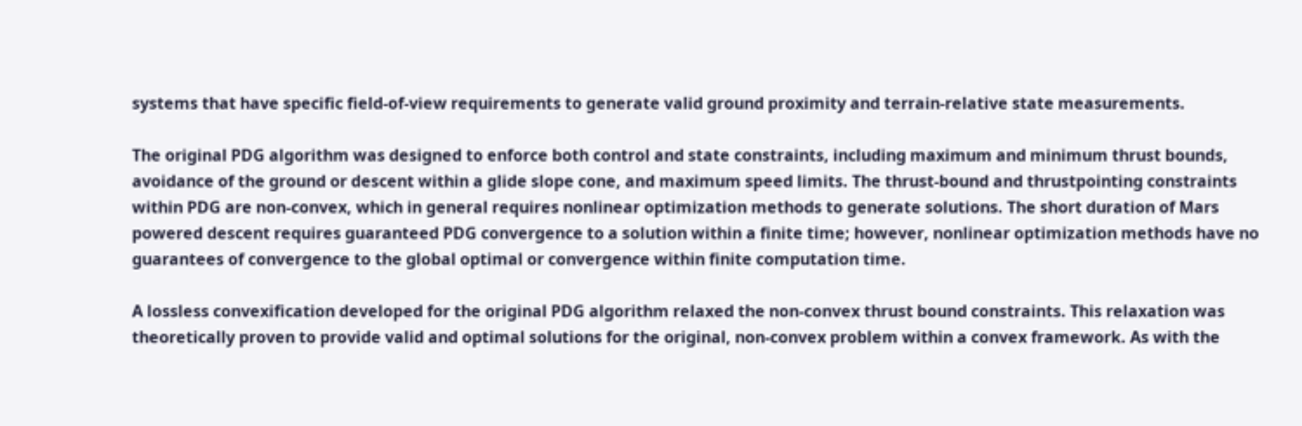systems that have specific field-of-view requirements to generate valid ground proximity and terrain-relative state measurements.

The original PDG algorithm was designed to enforce both control and state constraints, including maximum and minimum thrust bounds, avoidance of the ground or descent within a glide slope cone, and maximum speed limits. The thrust-bound and thrustpointing constraints within PDG are non-convex, which in general requires nonlinear optimization methods to generate solutions. The short duration of Mars powered descent requires guaranteed PDG convergence to a solution within a finite time; however, nonlinear optimization methods have no guarantees of convergence to the global optimal or convergence within finite computation time.

A lossless convexification developed for the original PDG algorithm relaxed the non-convex thrust bound constraints. This relaxation was theoretically proven to provide valid and optimal solutions for the original, non-convex problem within a convex framework. As with the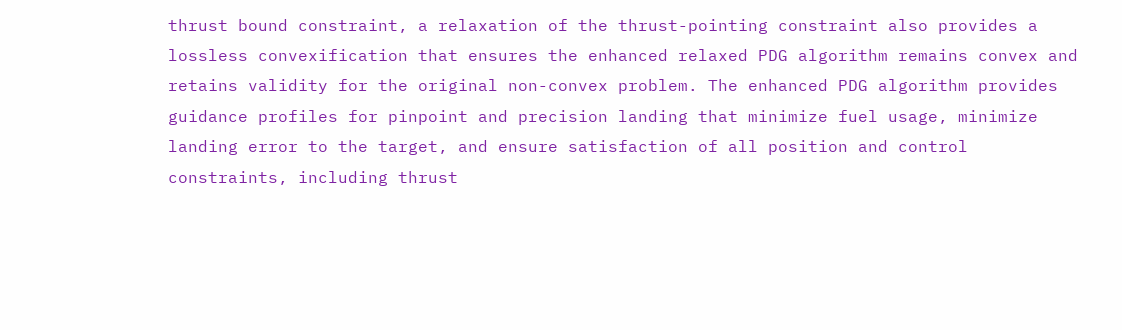thrust bound constraint, a relaxation of the thrust-pointing constraint also provides a lossless convexification that ensures the enhanced relaxed PDG algorithm remains convex and retains validity for the original non-convex problem. The enhanced PDG algorithm provides guidance profiles for pinpoint and precision landing that minimize fuel usage, minimize landing error to the target, and ensure satisfaction of all position and control constraints, including thrust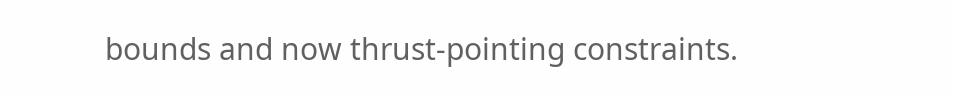bounds and now thrust-pointing constraints.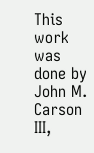This work was done by John M. Carson III,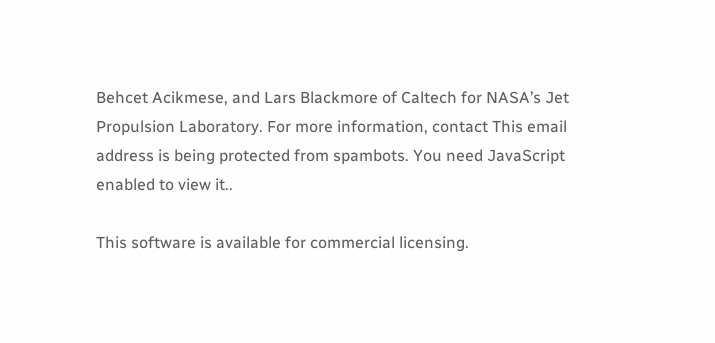Behcet Acikmese, and Lars Blackmore of Caltech for NASA’s Jet Propulsion Laboratory. For more information, contact This email address is being protected from spambots. You need JavaScript enabled to view it..

This software is available for commercial licensing.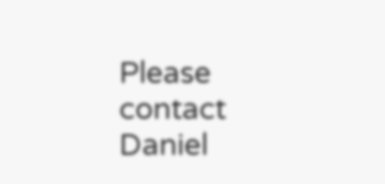Please contact Daniel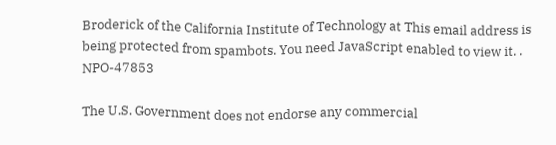Broderick of the California Institute of Technology at This email address is being protected from spambots. You need JavaScript enabled to view it. . NPO-47853

The U.S. Government does not endorse any commercial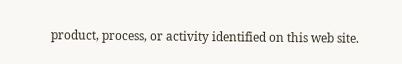product, process, or activity identified on this web site.